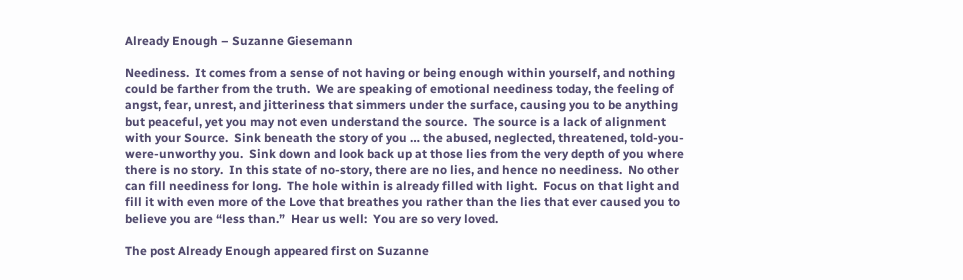Already Enough – Suzanne Giesemann

Neediness.  It comes from a sense of not having or being enough within yourself, and nothing could be farther from the truth.  We are speaking of emotional neediness today, the feeling of angst, fear, unrest, and jitteriness that simmers under the surface, causing you to be anything but peaceful, yet you may not even understand the source.  The source is a lack of alignment with your Source.  Sink beneath the story of you … the abused, neglected, threatened, told-you-were-unworthy you.  Sink down and look back up at those lies from the very depth of you where there is no story.  In this state of no-story, there are no lies, and hence no neediness.  No other can fill neediness for long.  The hole within is already filled with light.  Focus on that light and fill it with even more of the Love that breathes you rather than the lies that ever caused you to believe you are “less than.”  Hear us well:  You are so very loved.

The post Already Enough appeared first on Suzanne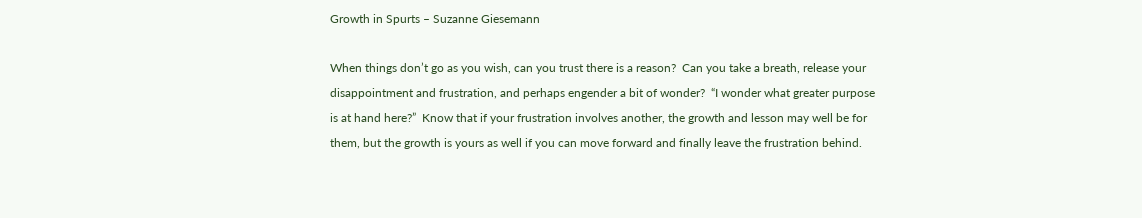Growth in Spurts – Suzanne Giesemann

When things don’t go as you wish, can you trust there is a reason?  Can you take a breath, release your disappointment and frustration, and perhaps engender a bit of wonder?  “I wonder what greater purpose is at hand here?”  Know that if your frustration involves another, the growth and lesson may well be for them, but the growth is yours as well if you can move forward and finally leave the frustration behind.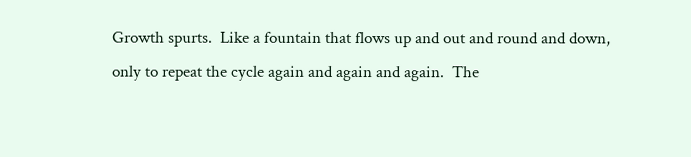Growth spurts.  Like a fountain that flows up and out and round and down, only to repeat the cycle again and again and again.  The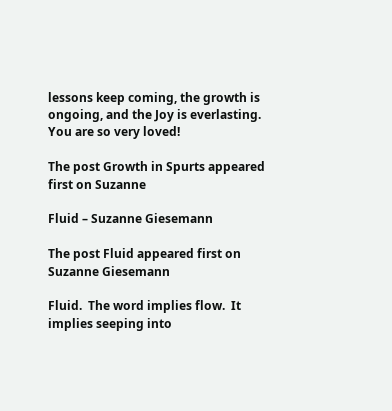lessons keep coming, the growth is ongoing, and the Joy is everlasting.  You are so very loved!

The post Growth in Spurts appeared first on Suzanne

Fluid – Suzanne Giesemann

The post Fluid appeared first on Suzanne Giesemann

Fluid.  The word implies flow.  It implies seeping into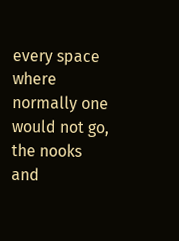every space where normally one would not go, the nooks and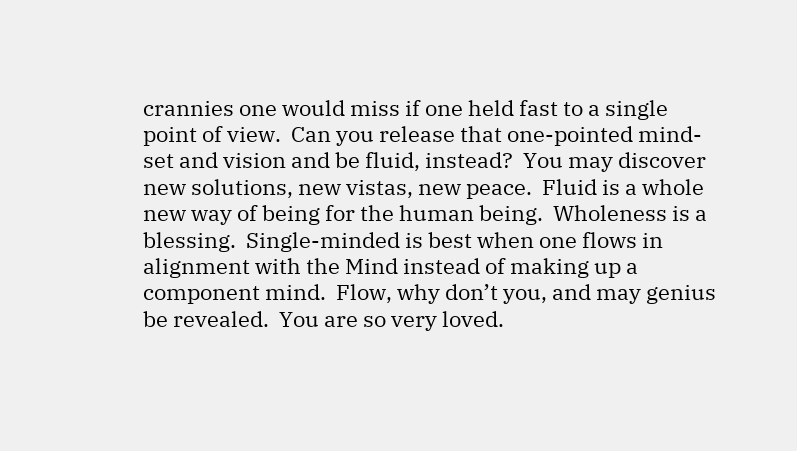crannies one would miss if one held fast to a single point of view.  Can you release that one-pointed mind-set and vision and be fluid, instead?  You may discover new solutions, new vistas, new peace.  Fluid is a whole new way of being for the human being.  Wholeness is a blessing.  Single-minded is best when one flows in alignment with the Mind instead of making up a component mind.  Flow, why don’t you, and may genius be revealed.  You are so very loved.